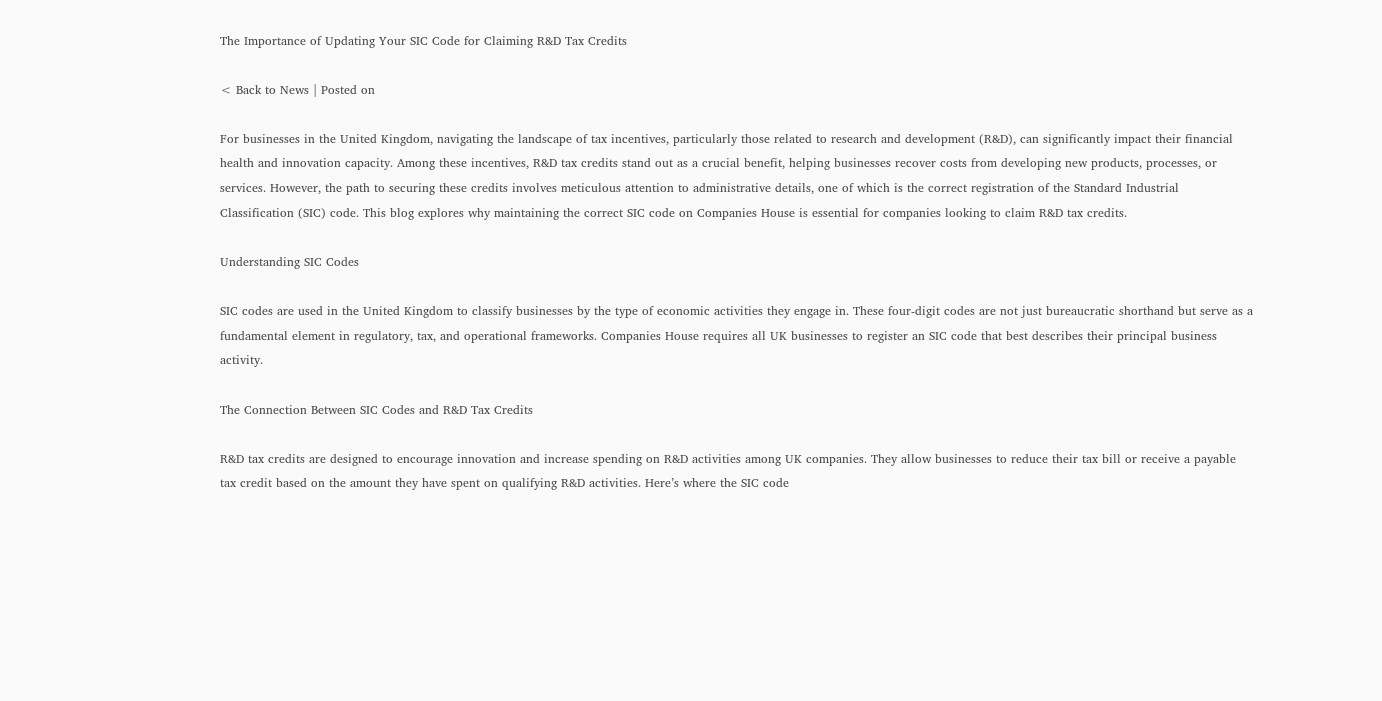The Importance of Updating Your SIC Code for Claiming R&D Tax Credits

< Back to News | Posted on

For businesses in the United Kingdom, navigating the landscape of tax incentives, particularly those related to research and development (R&D), can significantly impact their financial health and innovation capacity. Among these incentives, R&D tax credits stand out as a crucial benefit, helping businesses recover costs from developing new products, processes, or services. However, the path to securing these credits involves meticulous attention to administrative details, one of which is the correct registration of the Standard Industrial Classification (SIC) code. This blog explores why maintaining the correct SIC code on Companies House is essential for companies looking to claim R&D tax credits.

Understanding SIC Codes

SIC codes are used in the United Kingdom to classify businesses by the type of economic activities they engage in. These four-digit codes are not just bureaucratic shorthand but serve as a fundamental element in regulatory, tax, and operational frameworks. Companies House requires all UK businesses to register an SIC code that best describes their principal business activity.

The Connection Between SIC Codes and R&D Tax Credits

R&D tax credits are designed to encourage innovation and increase spending on R&D activities among UK companies. They allow businesses to reduce their tax bill or receive a payable tax credit based on the amount they have spent on qualifying R&D activities. Here’s where the SIC code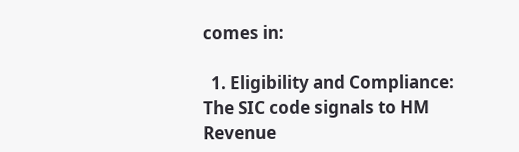comes in:

  1. Eligibility and Compliance: The SIC code signals to HM Revenue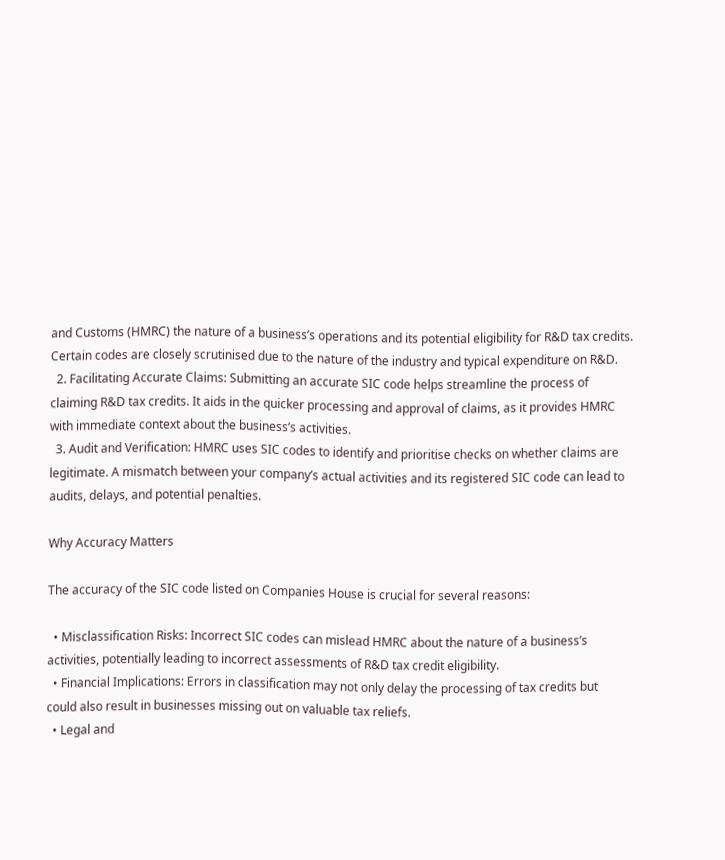and Customs (HMRC) the nature of a business’s operations and its potential eligibility for R&D tax credits. Certain codes are closely scrutinised due to the nature of the industry and typical expenditure on R&D.
  2. Facilitating Accurate Claims: Submitting an accurate SIC code helps streamline the process of claiming R&D tax credits. It aids in the quicker processing and approval of claims, as it provides HMRC with immediate context about the business’s activities.
  3. Audit and Verification: HMRC uses SIC codes to identify and prioritise checks on whether claims are legitimate. A mismatch between your company’s actual activities and its registered SIC code can lead to audits, delays, and potential penalties.

Why Accuracy Matters

The accuracy of the SIC code listed on Companies House is crucial for several reasons:

  • Misclassification Risks: Incorrect SIC codes can mislead HMRC about the nature of a business’s activities, potentially leading to incorrect assessments of R&D tax credit eligibility.
  • Financial Implications: Errors in classification may not only delay the processing of tax credits but could also result in businesses missing out on valuable tax reliefs.
  • Legal and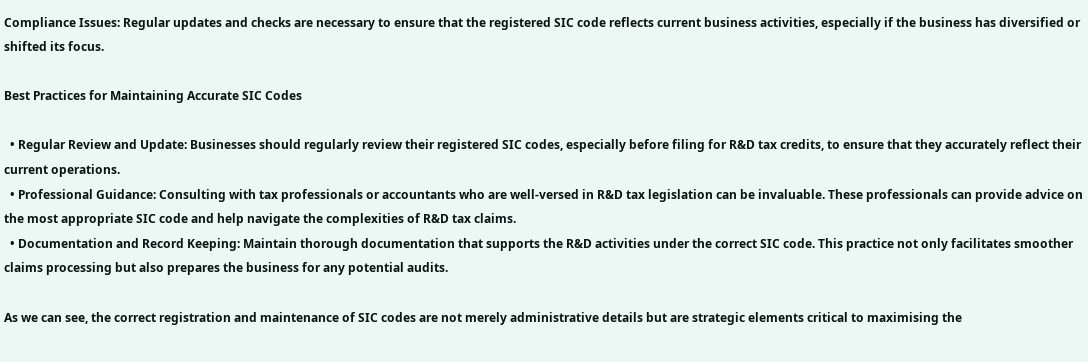Compliance Issues: Regular updates and checks are necessary to ensure that the registered SIC code reflects current business activities, especially if the business has diversified or shifted its focus.

Best Practices for Maintaining Accurate SIC Codes

  • Regular Review and Update: Businesses should regularly review their registered SIC codes, especially before filing for R&D tax credits, to ensure that they accurately reflect their current operations.
  • Professional Guidance: Consulting with tax professionals or accountants who are well-versed in R&D tax legislation can be invaluable. These professionals can provide advice on the most appropriate SIC code and help navigate the complexities of R&D tax claims.
  • Documentation and Record Keeping: Maintain thorough documentation that supports the R&D activities under the correct SIC code. This practice not only facilitates smoother claims processing but also prepares the business for any potential audits.

As we can see, the correct registration and maintenance of SIC codes are not merely administrative details but are strategic elements critical to maximising the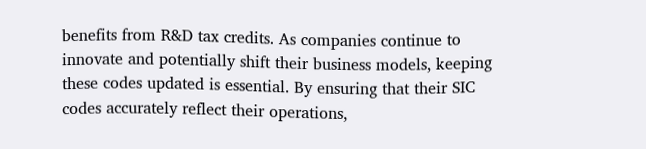benefits from R&D tax credits. As companies continue to innovate and potentially shift their business models, keeping these codes updated is essential. By ensuring that their SIC codes accurately reflect their operations,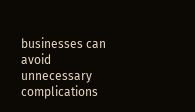businesses can avoid unnecessary complications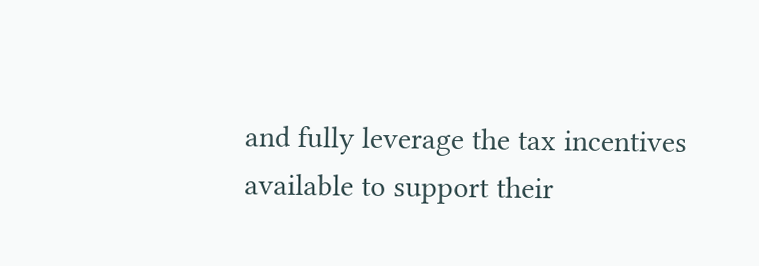and fully leverage the tax incentives available to support their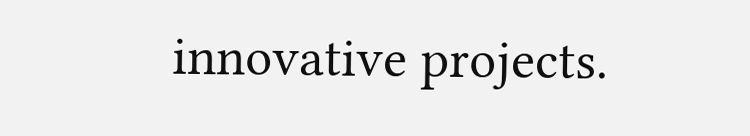innovative projects.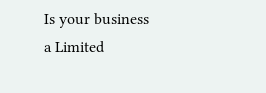Is your business a Limited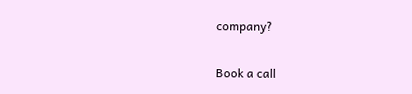company?

Book a call